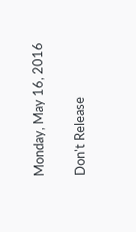Monday, May 16, 2016

Don't Release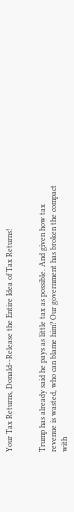Your Tax Returns, Donald--Release the Entire Idea of Tax Returns!


Trump has already said he pays as little tax as possible. And given how tax revenue is wasted, who can blame him? Our government has broken the compact with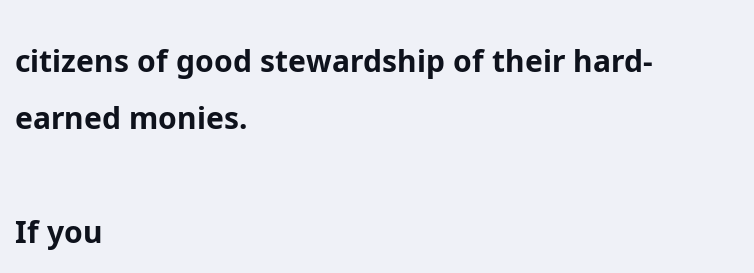citizens of good stewardship of their hard-earned monies.

If you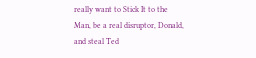really want to Stick It to the Man, be a real disruptor, Donald, and steal Ted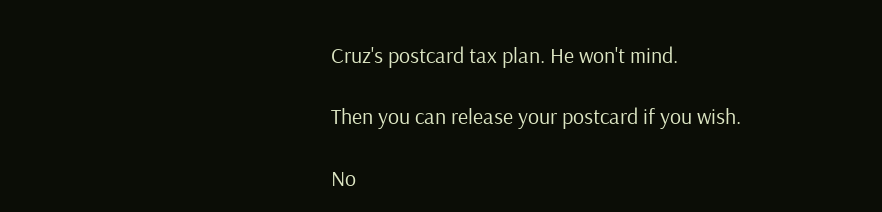Cruz's postcard tax plan. He won't mind.

Then you can release your postcard if you wish.

No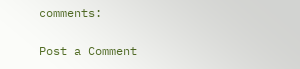comments:

Post a Comment